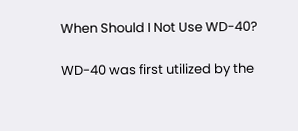When Should I Not Use WD-40?

WD-40 was first utilized by the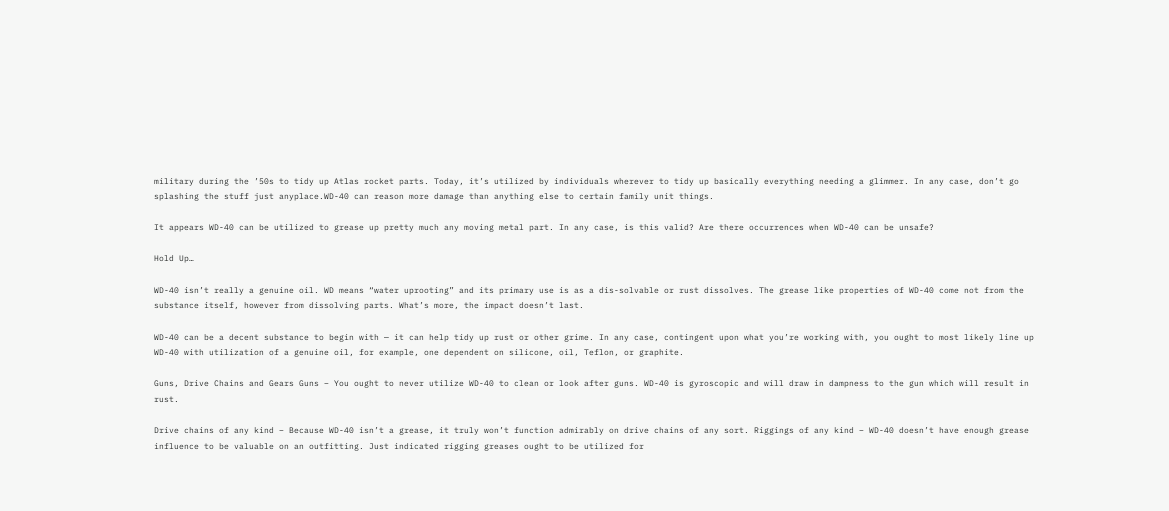military during the ’50s to tidy up Atlas rocket parts. Today, it’s utilized by individuals wherever to tidy up basically everything needing a glimmer. In any case, don’t go splashing the stuff just anyplace.WD-40 can reason more damage than anything else to certain family unit things.

It appears WD-40 can be utilized to grease up pretty much any moving metal part. In any case, is this valid? Are there occurrences when WD-40 can be unsafe?

Hold Up…

WD-40 isn’t really a genuine oil. WD means “water uprooting” and its primary use is as a dis-solvable or rust dissolves. The grease like properties of WD-40 come not from the substance itself, however from dissolving parts. What’s more, the impact doesn’t last.

WD-40 can be a decent substance to begin with — it can help tidy up rust or other grime. In any case, contingent upon what you’re working with, you ought to most likely line up WD-40 with utilization of a genuine oil, for example, one dependent on silicone, oil, Teflon, or graphite.

Guns, Drive Chains and Gears Guns – You ought to never utilize WD-40 to clean or look after guns. WD-40 is gyroscopic and will draw in dampness to the gun which will result in rust.

Drive chains of any kind – Because WD-40 isn’t a grease, it truly won’t function admirably on drive chains of any sort. Riggings of any kind – WD-40 doesn’t have enough grease influence to be valuable on an outfitting. Just indicated rigging greases ought to be utilized for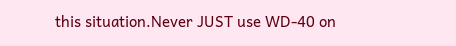this situation.Never JUST use WD-40 on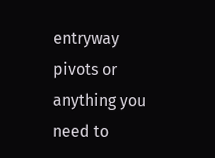entryway pivots or anything you need to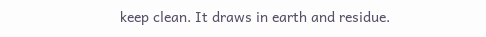keep clean. It draws in earth and residue.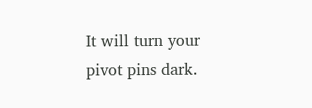It will turn your pivot pins dark.